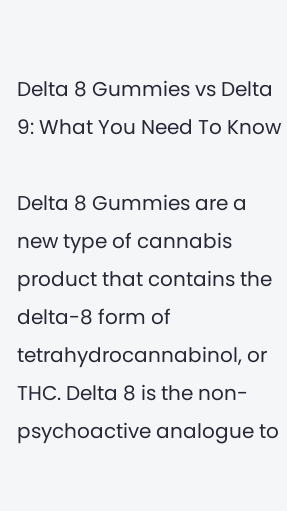Delta 8 Gummies vs Delta 9: What You Need To Know

Delta 8 Gummies are a new type of cannabis product that contains the delta-8 form of tetrahydrocannabinol, or THC. Delta 8 is the non-psychoactive analogue to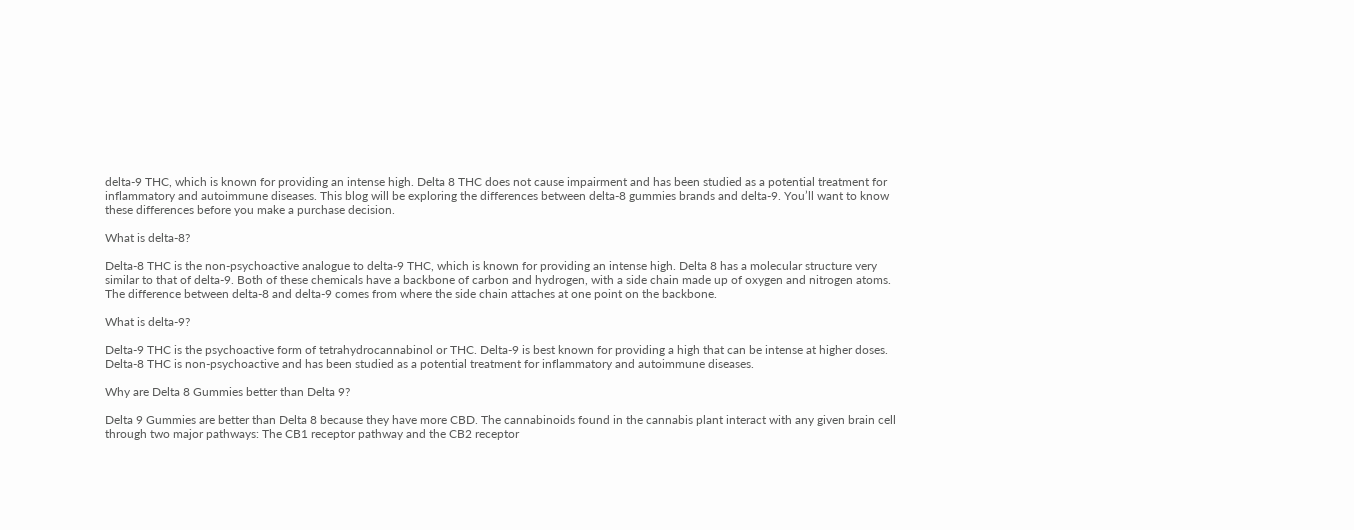delta-9 THC, which is known for providing an intense high. Delta 8 THC does not cause impairment and has been studied as a potential treatment for inflammatory and autoimmune diseases. This blog will be exploring the differences between delta-8 gummies brands and delta-9. You’ll want to know these differences before you make a purchase decision.

What is delta-8?

Delta-8 THC is the non-psychoactive analogue to delta-9 THC, which is known for providing an intense high. Delta 8 has a molecular structure very similar to that of delta-9. Both of these chemicals have a backbone of carbon and hydrogen, with a side chain made up of oxygen and nitrogen atoms. The difference between delta-8 and delta-9 comes from where the side chain attaches at one point on the backbone.

What is delta-9?

Delta-9 THC is the psychoactive form of tetrahydrocannabinol or THC. Delta-9 is best known for providing a high that can be intense at higher doses. Delta-8 THC is non-psychoactive and has been studied as a potential treatment for inflammatory and autoimmune diseases.

Why are Delta 8 Gummies better than Delta 9?

Delta 9 Gummies are better than Delta 8 because they have more CBD. The cannabinoids found in the cannabis plant interact with any given brain cell through two major pathways: The CB1 receptor pathway and the CB2 receptor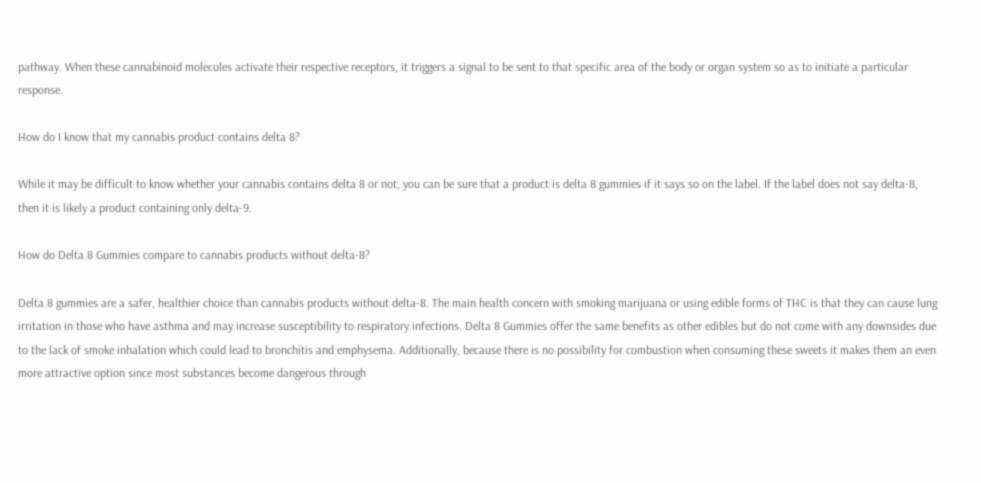pathway. When these cannabinoid molecules activate their respective receptors, it triggers a signal to be sent to that specific area of the body or organ system so as to initiate a particular response.

How do I know that my cannabis product contains delta 8?

While it may be difficult to know whether your cannabis contains delta 8 or not, you can be sure that a product is delta 8 gummies if it says so on the label. If the label does not say delta-8, then it is likely a product containing only delta-9.

How do Delta 8 Gummies compare to cannabis products without delta-8?

Delta 8 gummies are a safer, healthier choice than cannabis products without delta-8. The main health concern with smoking marijuana or using edible forms of THC is that they can cause lung irritation in those who have asthma and may increase susceptibility to respiratory infections. Delta 8 Gummies offer the same benefits as other edibles but do not come with any downsides due to the lack of smoke inhalation which could lead to bronchitis and emphysema. Additionally, because there is no possibility for combustion when consuming these sweets it makes them an even more attractive option since most substances become dangerous through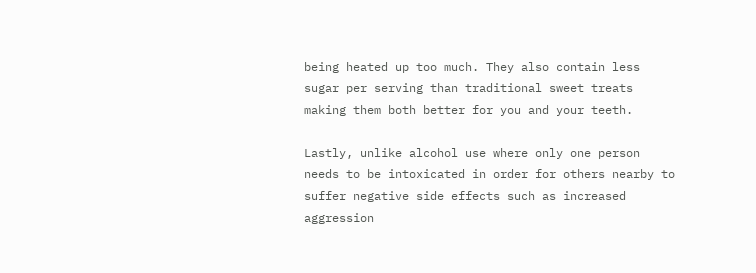being heated up too much. They also contain less sugar per serving than traditional sweet treats making them both better for you and your teeth.

Lastly, unlike alcohol use where only one person needs to be intoxicated in order for others nearby to suffer negative side effects such as increased aggression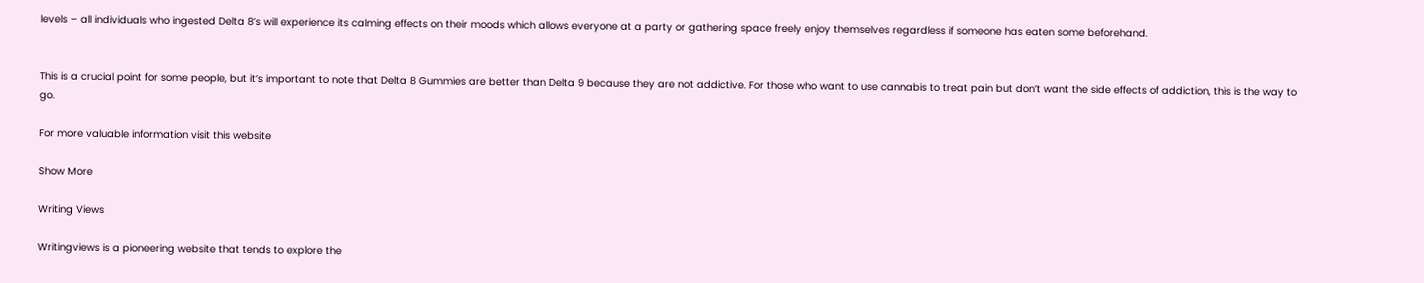levels – all individuals who ingested Delta 8’s will experience its calming effects on their moods which allows everyone at a party or gathering space freely enjoy themselves regardless if someone has eaten some beforehand.


This is a crucial point for some people, but it’s important to note that Delta 8 Gummies are better than Delta 9 because they are not addictive. For those who want to use cannabis to treat pain but don’t want the side effects of addiction, this is the way to go.

For more valuable information visit this website

Show More

Writing Views

Writingviews is a pioneering website that tends to explore the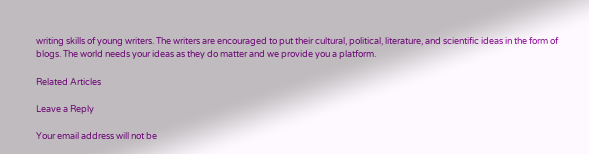writing skills of young writers. The writers are encouraged to put their cultural, political, literature, and scientific ideas in the form of blogs. The world needs your ideas as they do matter and we provide you a platform.

Related Articles

Leave a Reply

Your email address will not be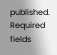published. Required fields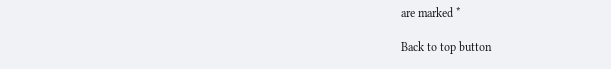are marked *

Back to top button